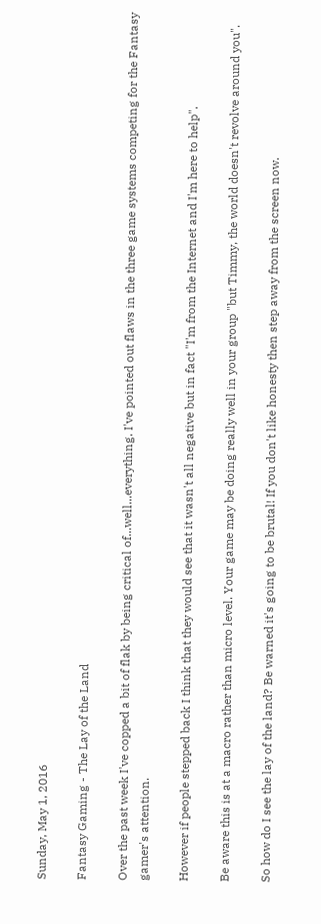Sunday, May 1, 2016

Fantasy Gaming - The Lay of the Land

Over the past week I've copped a bit of flak by being critical of...well...everything. I've pointed out flaws in the three game systems competing for the Fantasy gamer's attention.

However if people stepped back I think that they would see that it wasn't all negative but in fact "I'm from the Internet and I'm here to help".

Be aware this is at a macro rather than micro level. Your game may be doing really well in your group "but Timmy, the world doesn't revolve around you".

So how do I see the lay of the land? Be warned it's going to be brutal! If you don't like honesty then step away from the screen now.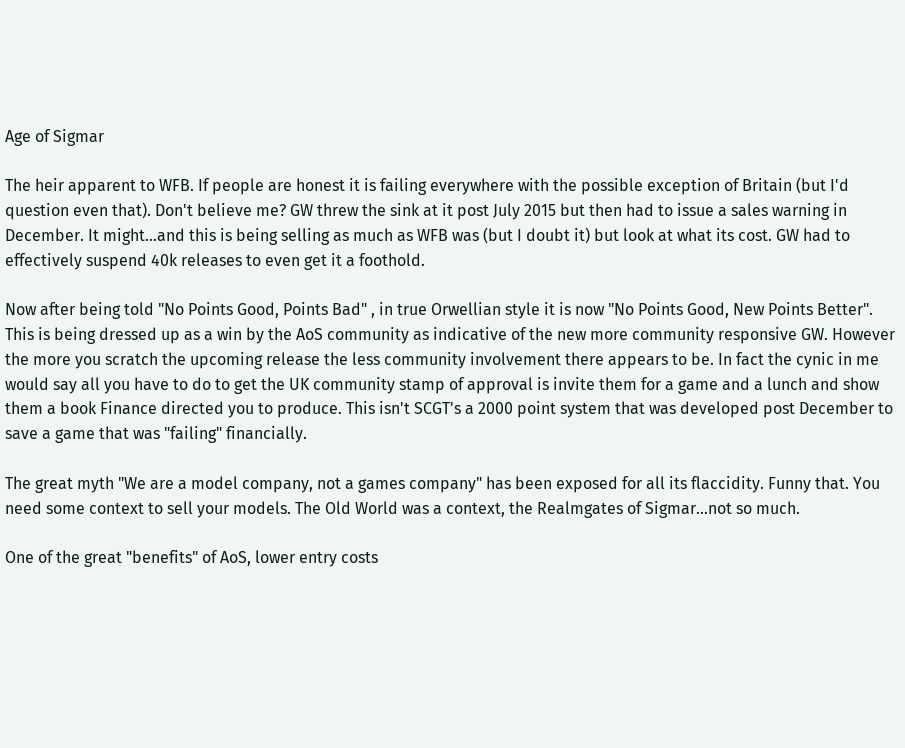Age of Sigmar

The heir apparent to WFB. If people are honest it is failing everywhere with the possible exception of Britain (but I'd question even that). Don't believe me? GW threw the sink at it post July 2015 but then had to issue a sales warning in December. It might...and this is being selling as much as WFB was (but I doubt it) but look at what its cost. GW had to effectively suspend 40k releases to even get it a foothold.

Now after being told "No Points Good, Points Bad" , in true Orwellian style it is now "No Points Good, New Points Better". This is being dressed up as a win by the AoS community as indicative of the new more community responsive GW. However the more you scratch the upcoming release the less community involvement there appears to be. In fact the cynic in me would say all you have to do to get the UK community stamp of approval is invite them for a game and a lunch and show them a book Finance directed you to produce. This isn't SCGT's a 2000 point system that was developed post December to save a game that was "failing" financially.

The great myth "We are a model company, not a games company" has been exposed for all its flaccidity. Funny that. You need some context to sell your models. The Old World was a context, the Realmgates of Sigmar...not so much.

One of the great "benefits" of AoS, lower entry costs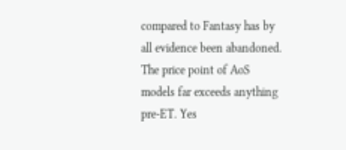compared to Fantasy has by all evidence been abandoned. The price point of AoS models far exceeds anything pre-ET. Yes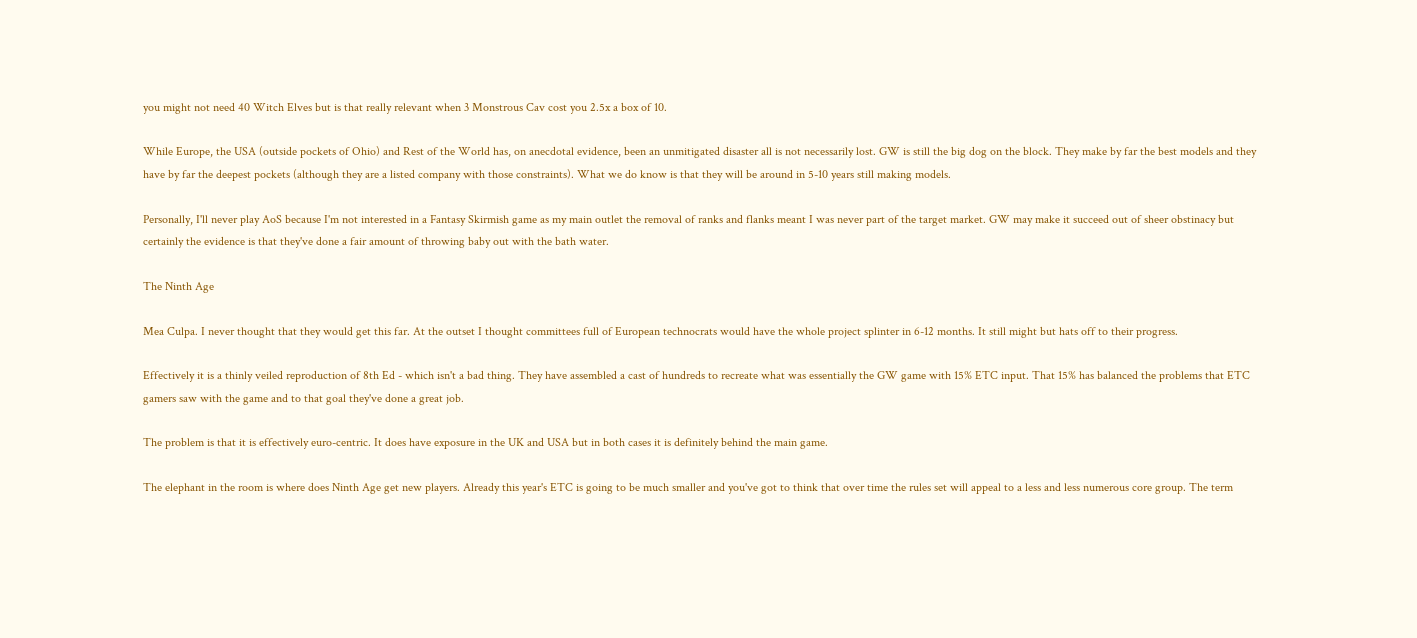you might not need 40 Witch Elves but is that really relevant when 3 Monstrous Cav cost you 2.5x a box of 10.

While Europe, the USA (outside pockets of Ohio) and Rest of the World has, on anecdotal evidence, been an unmitigated disaster all is not necessarily lost. GW is still the big dog on the block. They make by far the best models and they have by far the deepest pockets (although they are a listed company with those constraints). What we do know is that they will be around in 5-10 years still making models.

Personally, I'll never play AoS because I'm not interested in a Fantasy Skirmish game as my main outlet the removal of ranks and flanks meant I was never part of the target market. GW may make it succeed out of sheer obstinacy but certainly the evidence is that they've done a fair amount of throwing baby out with the bath water.

The Ninth Age

Mea Culpa. I never thought that they would get this far. At the outset I thought committees full of European technocrats would have the whole project splinter in 6-12 months. It still might but hats off to their progress.

Effectively it is a thinly veiled reproduction of 8th Ed - which isn't a bad thing. They have assembled a cast of hundreds to recreate what was essentially the GW game with 15% ETC input. That 15% has balanced the problems that ETC gamers saw with the game and to that goal they've done a great job.

The problem is that it is effectively euro-centric. It does have exposure in the UK and USA but in both cases it is definitely behind the main game.

The elephant in the room is where does Ninth Age get new players. Already this year's ETC is going to be much smaller and you've got to think that over time the rules set will appeal to a less and less numerous core group. The term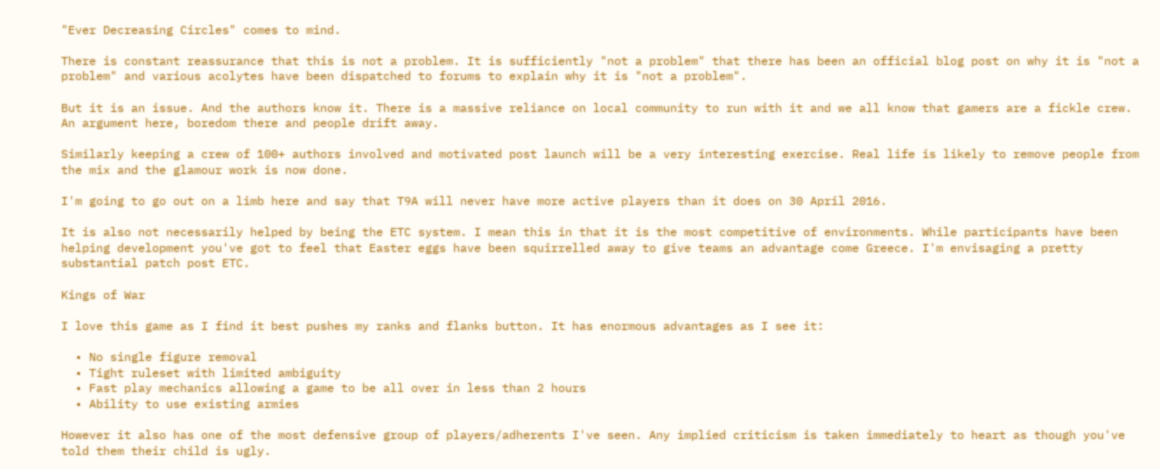"Ever Decreasing Circles" comes to mind.

There is constant reassurance that this is not a problem. It is sufficiently "not a problem" that there has been an official blog post on why it is "not a problem" and various acolytes have been dispatched to forums to explain why it is "not a problem".

But it is an issue. And the authors know it. There is a massive reliance on local community to run with it and we all know that gamers are a fickle crew. An argument here, boredom there and people drift away.

Similarly keeping a crew of 100+ authors involved and motivated post launch will be a very interesting exercise. Real life is likely to remove people from the mix and the glamour work is now done.

I'm going to go out on a limb here and say that T9A will never have more active players than it does on 30 April 2016.

It is also not necessarily helped by being the ETC system. I mean this in that it is the most competitive of environments. While participants have been helping development you've got to feel that Easter eggs have been squirrelled away to give teams an advantage come Greece. I'm envisaging a pretty substantial patch post ETC.

Kings of War

I love this game as I find it best pushes my ranks and flanks button. It has enormous advantages as I see it:

  • No single figure removal
  • Tight ruleset with limited ambiguity
  • Fast play mechanics allowing a game to be all over in less than 2 hours
  • Ability to use existing armies

However it also has one of the most defensive group of players/adherents I've seen. Any implied criticism is taken immediately to heart as though you've told them their child is ugly.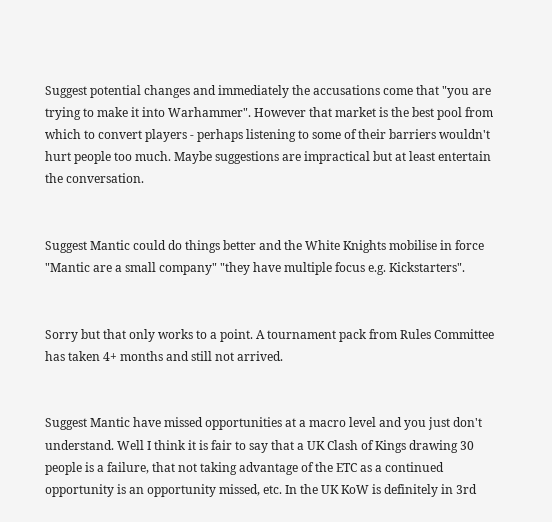Suggest potential changes and immediately the accusations come that "you are trying to make it into Warhammer". However that market is the best pool from which to convert players - perhaps listening to some of their barriers wouldn't hurt people too much. Maybe suggestions are impractical but at least entertain the conversation.


Suggest Mantic could do things better and the White Knights mobilise in force "Mantic are a small company" "they have multiple focus e.g. Kickstarters".


Sorry but that only works to a point. A tournament pack from Rules Committee has taken 4+ months and still not arrived.


Suggest Mantic have missed opportunities at a macro level and you just don't understand. Well I think it is fair to say that a UK Clash of Kings drawing 30 people is a failure, that not taking advantage of the ETC as a continued opportunity is an opportunity missed, etc. In the UK KoW is definitely in 3rd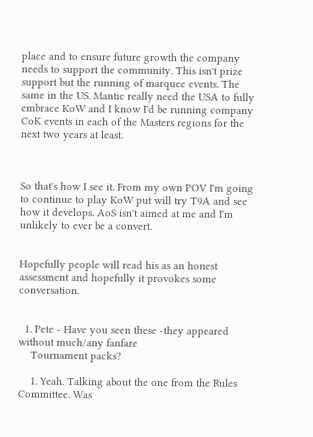place and to ensure future growth the company needs to support the community. This isn't prize support but the running of marquee events. The same in the US. Mantic really need the USA to fully embrace KoW and I know I'd be running company CoK events in each of the Masters regions for the next two years at least.



So that's how I see it. From my own POV I'm going to continue to play KoW put will try T9A and see how it develops. AoS isn't aimed at me and I'm unlikely to ever be a convert.


Hopefully people will read his as an honest assessment and hopefully it provokes some conversation.


  1. Pete - Have you seen these -they appeared without much/any fanfare
    Tournament packs?

    1. Yeah. Talking about the one from the Rules Committee. Was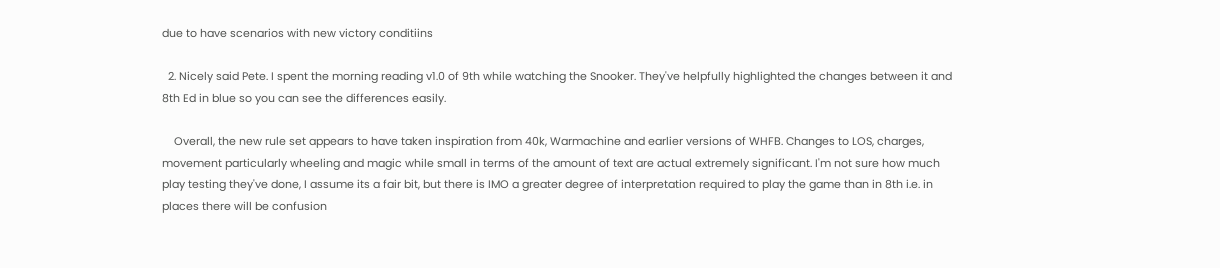due to have scenarios with new victory conditiins

  2. Nicely said Pete. I spent the morning reading v1.0 of 9th while watching the Snooker. They've helpfully highlighted the changes between it and 8th Ed in blue so you can see the differences easily.

    Overall, the new rule set appears to have taken inspiration from 40k, Warmachine and earlier versions of WHFB. Changes to LOS, charges, movement particularly wheeling and magic while small in terms of the amount of text are actual extremely significant. I'm not sure how much play testing they've done, I assume its a fair bit, but there is IMO a greater degree of interpretation required to play the game than in 8th i.e. in places there will be confusion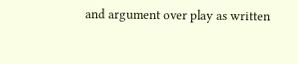and argument over play as written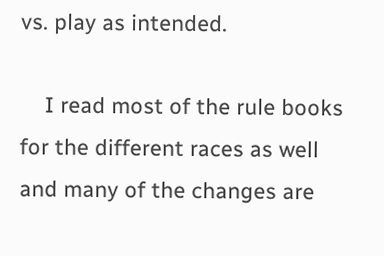vs. play as intended.

    I read most of the rule books for the different races as well and many of the changes are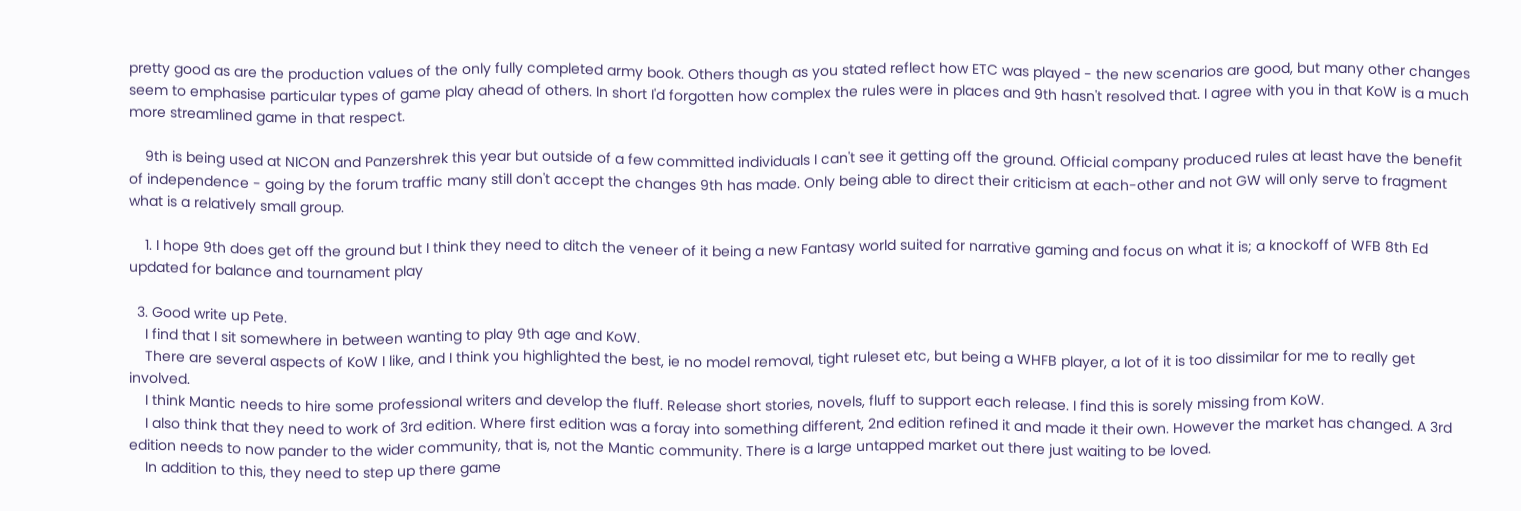pretty good as are the production values of the only fully completed army book. Others though as you stated reflect how ETC was played - the new scenarios are good, but many other changes seem to emphasise particular types of game play ahead of others. In short I'd forgotten how complex the rules were in places and 9th hasn't resolved that. I agree with you in that KoW is a much more streamlined game in that respect.

    9th is being used at NICON and Panzershrek this year but outside of a few committed individuals I can't see it getting off the ground. Official company produced rules at least have the benefit of independence - going by the forum traffic many still don't accept the changes 9th has made. Only being able to direct their criticism at each-other and not GW will only serve to fragment what is a relatively small group.

    1. I hope 9th does get off the ground but I think they need to ditch the veneer of it being a new Fantasy world suited for narrative gaming and focus on what it is; a knockoff of WFB 8th Ed updated for balance and tournament play

  3. Good write up Pete.
    I find that I sit somewhere in between wanting to play 9th age and KoW.
    There are several aspects of KoW I like, and I think you highlighted the best, ie no model removal, tight ruleset etc, but being a WHFB player, a lot of it is too dissimilar for me to really get involved.
    I think Mantic needs to hire some professional writers and develop the fluff. Release short stories, novels, fluff to support each release. I find this is sorely missing from KoW.
    I also think that they need to work of 3rd edition. Where first edition was a foray into something different, 2nd edition refined it and made it their own. However the market has changed. A 3rd edition needs to now pander to the wider community, that is, not the Mantic community. There is a large untapped market out there just waiting to be loved.
    In addition to this, they need to step up there game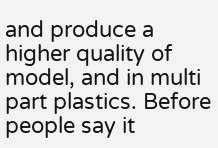and produce a higher quality of model, and in multi part plastics. Before people say it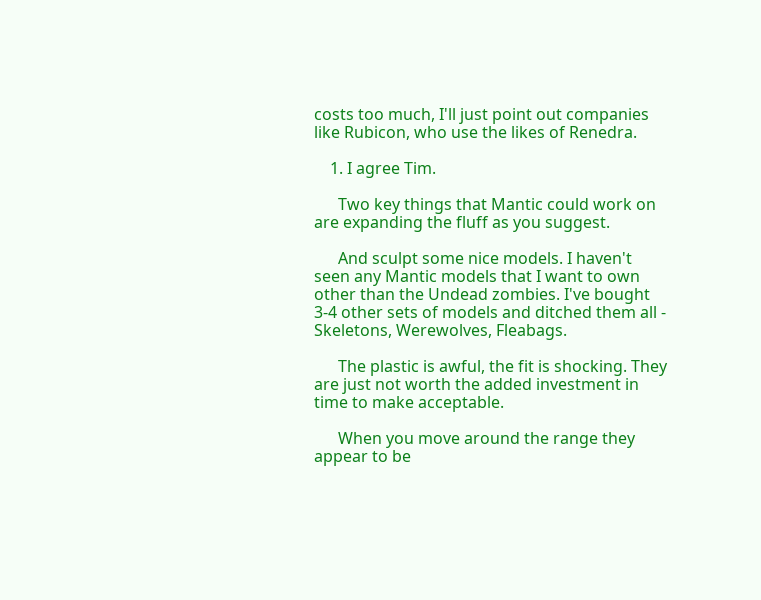costs too much, I'll just point out companies like Rubicon, who use the likes of Renedra.

    1. I agree Tim.

      Two key things that Mantic could work on are expanding the fluff as you suggest.

      And sculpt some nice models. I haven't seen any Mantic models that I want to own other than the Undead zombies. I've bought 3-4 other sets of models and ditched them all - Skeletons, Werewolves, Fleabags.

      The plastic is awful, the fit is shocking. They are just not worth the added investment in time to make acceptable.

      When you move around the range they appear to be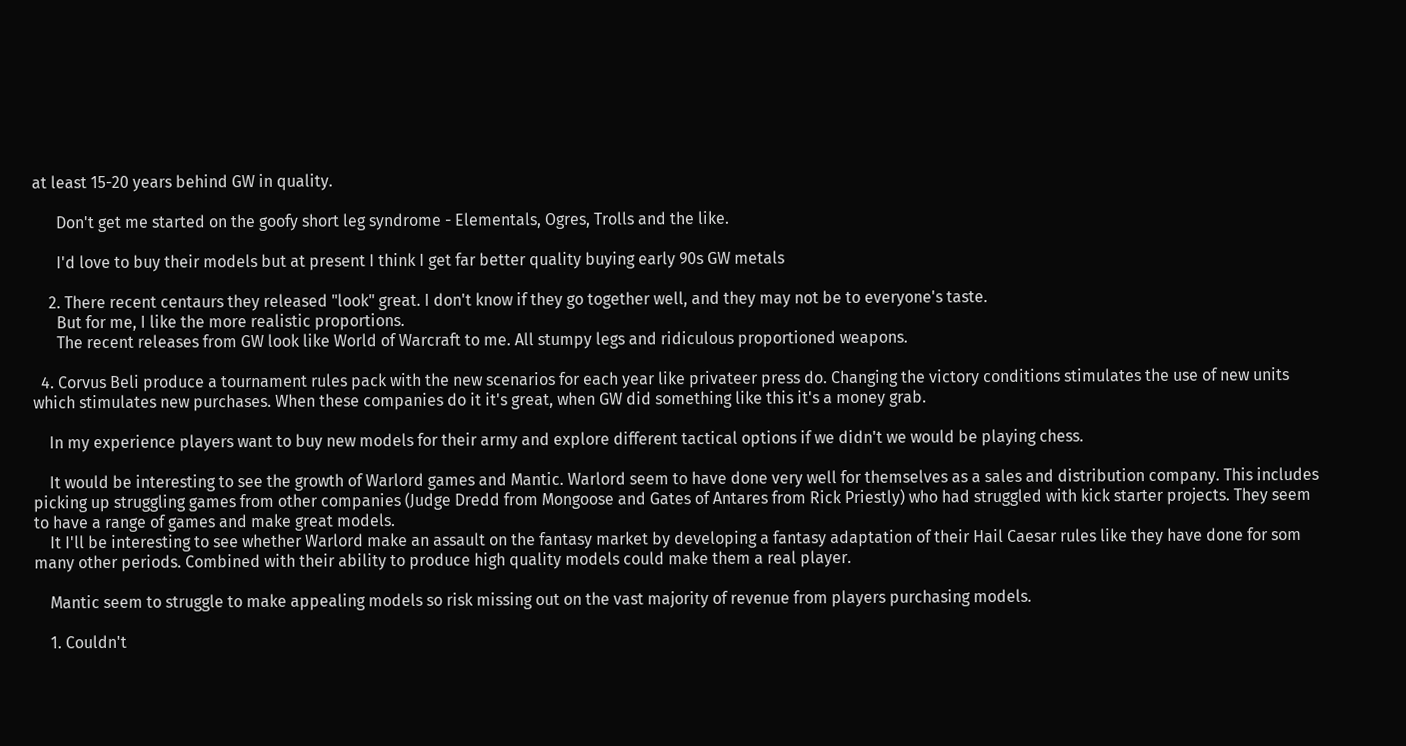at least 15-20 years behind GW in quality.

      Don't get me started on the goofy short leg syndrome - Elementals, Ogres, Trolls and the like.

      I'd love to buy their models but at present I think I get far better quality buying early 90s GW metals

    2. There recent centaurs they released "look" great. I don't know if they go together well, and they may not be to everyone's taste.
      But for me, I like the more realistic proportions.
      The recent releases from GW look like World of Warcraft to me. All stumpy legs and ridiculous proportioned weapons.

  4. Corvus Beli produce a tournament rules pack with the new scenarios for each year like privateer press do. Changing the victory conditions stimulates the use of new units which stimulates new purchases. When these companies do it it's great, when GW did something like this it's a money grab.

    In my experience players want to buy new models for their army and explore different tactical options if we didn't we would be playing chess.

    It would be interesting to see the growth of Warlord games and Mantic. Warlord seem to have done very well for themselves as a sales and distribution company. This includes picking up struggling games from other companies (Judge Dredd from Mongoose and Gates of Antares from Rick Priestly) who had struggled with kick starter projects. They seem to have a range of games and make great models.
    It I'll be interesting to see whether Warlord make an assault on the fantasy market by developing a fantasy adaptation of their Hail Caesar rules like they have done for som many other periods. Combined with their ability to produce high quality models could make them a real player.

    Mantic seem to struggle to make appealing models so risk missing out on the vast majority of revenue from players purchasing models.

    1. Couldn't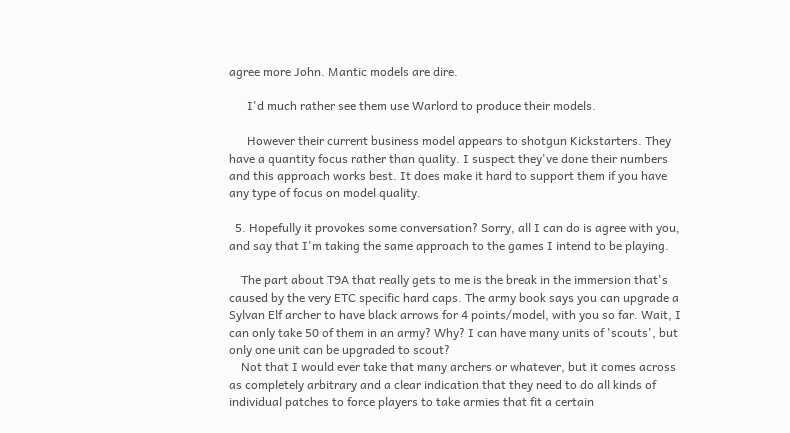agree more John. Mantic models are dire.

      I'd much rather see them use Warlord to produce their models.

      However their current business model appears to shotgun Kickstarters. They have a quantity focus rather than quality. I suspect they've done their numbers and this approach works best. It does make it hard to support them if you have any type of focus on model quality.

  5. Hopefully it provokes some conversation? Sorry, all I can do is agree with you, and say that I'm taking the same approach to the games I intend to be playing.

    The part about T9A that really gets to me is the break in the immersion that's caused by the very ETC specific hard caps. The army book says you can upgrade a Sylvan Elf archer to have black arrows for 4 points/model, with you so far. Wait, I can only take 50 of them in an army? Why? I can have many units of 'scouts', but only one unit can be upgraded to scout?
    Not that I would ever take that many archers or whatever, but it comes across as completely arbitrary and a clear indication that they need to do all kinds of individual patches to force players to take armies that fit a certain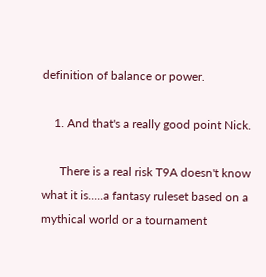definition of balance or power.

    1. And that's a really good point Nick.

      There is a real risk T9A doesn't know what it is.....a fantasy ruleset based on a mythical world or a tournament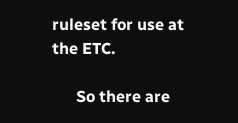ruleset for use at the ETC.

      So there are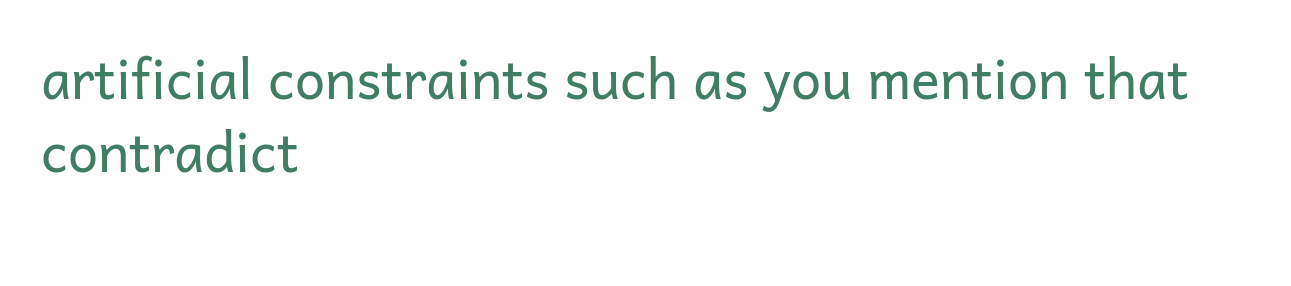artificial constraints such as you mention that contradict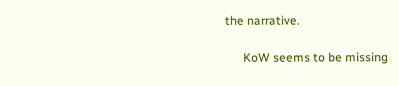the narrative.

      KoW seems to be missing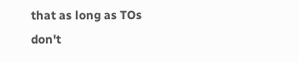that as long as TOs don't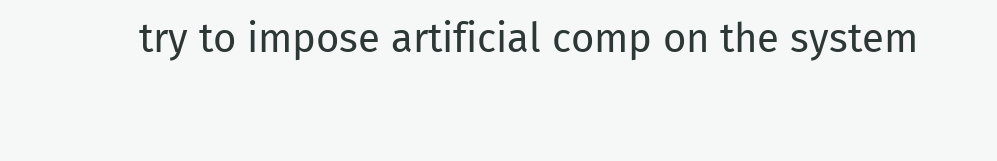try to impose artificial comp on the system